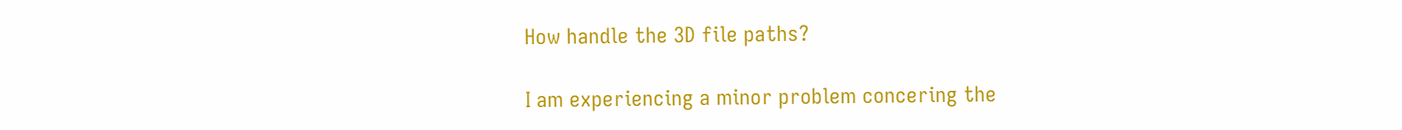How handle the 3D file paths?

I am experiencing a minor problem concering the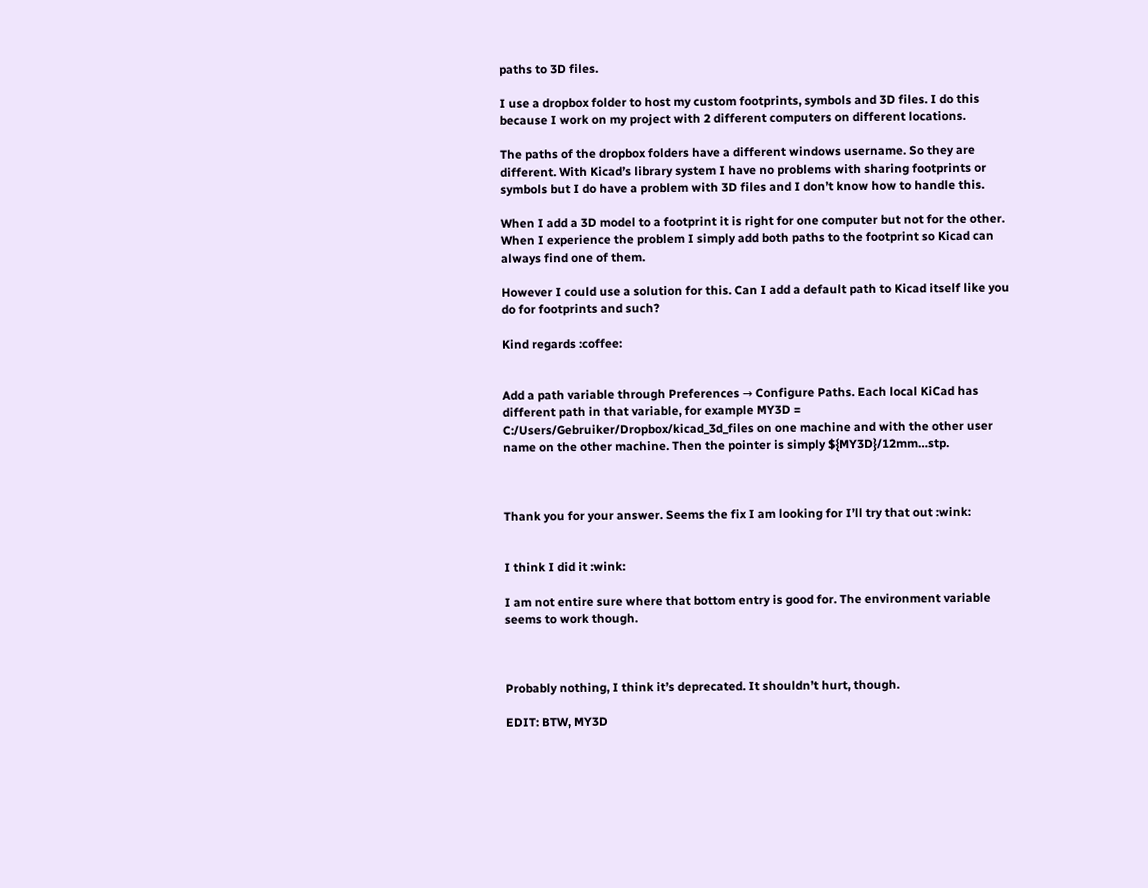paths to 3D files.

I use a dropbox folder to host my custom footprints, symbols and 3D files. I do this because I work on my project with 2 different computers on different locations.

The paths of the dropbox folders have a different windows username. So they are different. With Kicad’s library system I have no problems with sharing footprints or symbols but I do have a problem with 3D files and I don’t know how to handle this.

When I add a 3D model to a footprint it is right for one computer but not for the other. When I experience the problem I simply add both paths to the footprint so Kicad can always find one of them.

However I could use a solution for this. Can I add a default path to Kicad itself like you do for footprints and such?

Kind regards :coffee:


Add a path variable through Preferences → Configure Paths. Each local KiCad has different path in that variable, for example MY3D = C:/Users/Gebruiker/Dropbox/kicad_3d_files on one machine and with the other user name on the other machine. Then the pointer is simply ${MY3D}/12mm…stp.



Thank you for your answer. Seems the fix I am looking for I’ll try that out :wink:


I think I did it :wink:

I am not entire sure where that bottom entry is good for. The environment variable seems to work though.



Probably nothing, I think it’s deprecated. It shouldn’t hurt, though.

EDIT: BTW, MY3D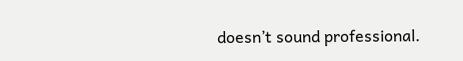doesn’t sound professional.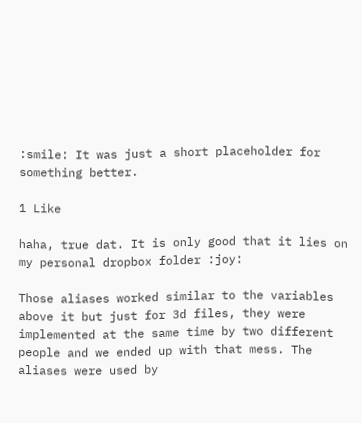:smile: It was just a short placeholder for something better.

1 Like

haha, true dat. It is only good that it lies on my personal dropbox folder :joy:

Those aliases worked similar to the variables above it but just for 3d files, they were implemented at the same time by two different people and we ended up with that mess. The aliases were used by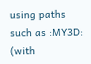using paths such as :MY3D: (with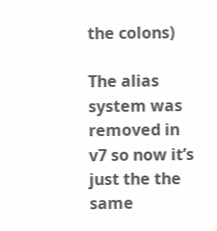the colons)

The alias system was removed in v7 so now it’s just the the same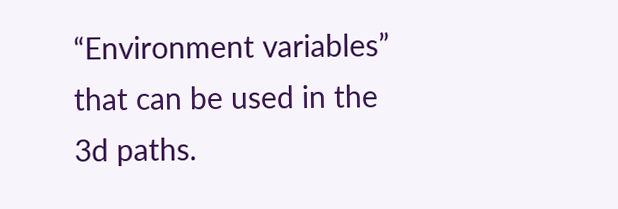“Environment variables” that can be used in the 3d paths.